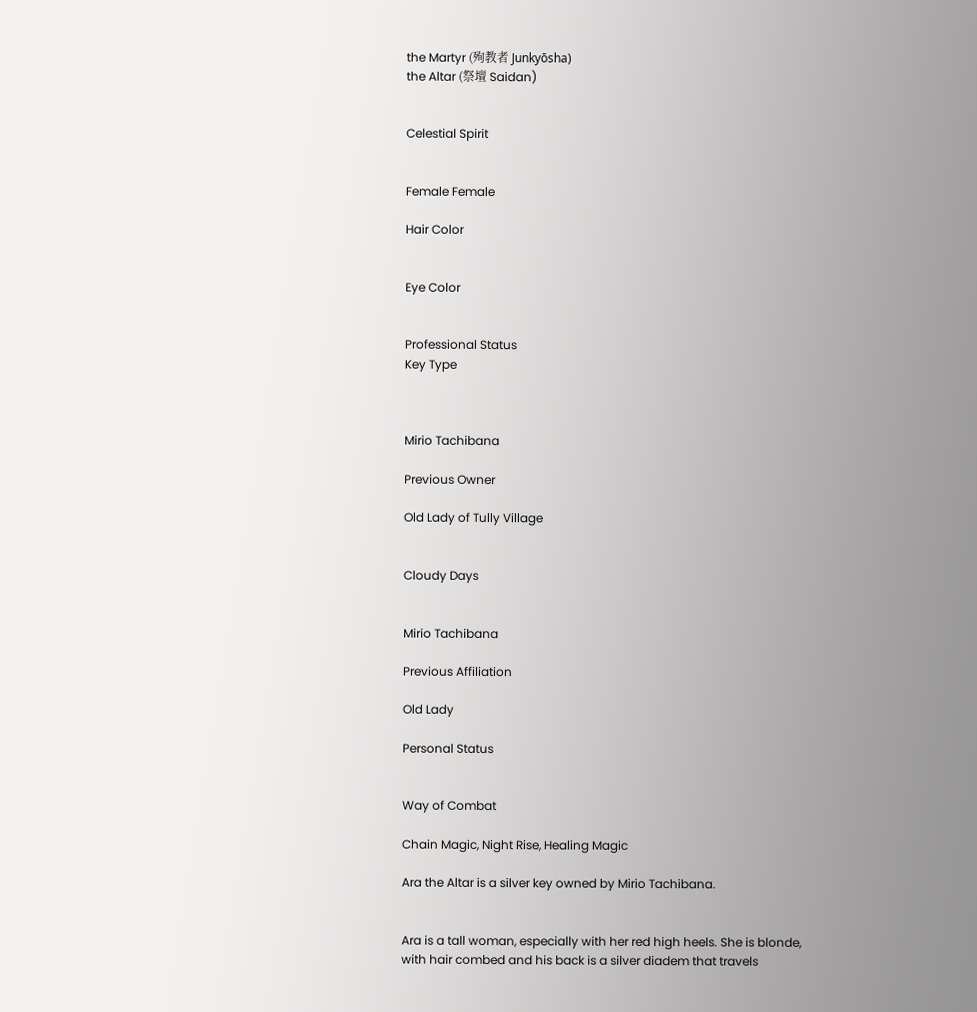the Martyr (殉教者 Junkyōsha)
the Altar (祭壇 Saidan)


Celestial Spirit


Female Female

Hair Color


Eye Color


Professional Status
Key Type



Mirio Tachibana

Previous Owner

Old Lady of Tully Village


Cloudy Days


Mirio Tachibana

Previous Affiliation

Old Lady

Personal Status


Way of Combat

Chain Magic, Night Rise, Healing Magic

Ara the Altar is a silver key owned by Mirio Tachibana.


Ara is a tall woman, especially with her red high heels. She is blonde, with hair combed and his back is a silver diadem that travels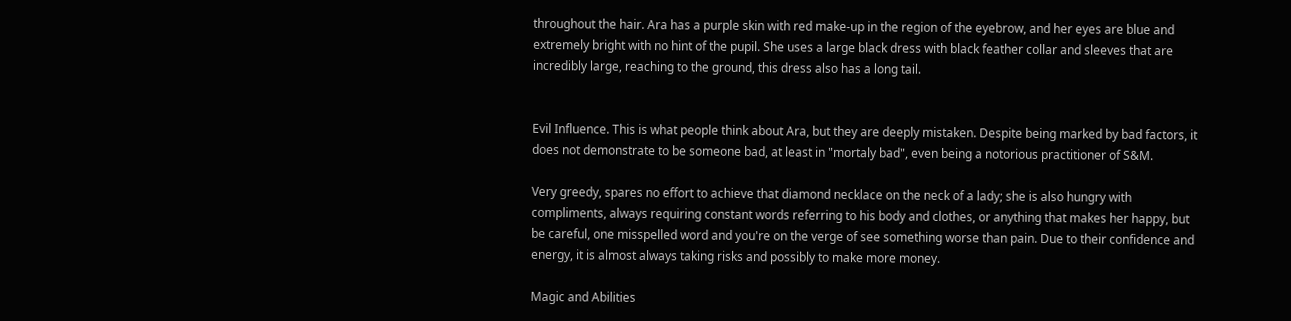throughout the hair. Ara has a purple skin with red make-up in the region of the eyebrow, and her eyes are blue and extremely bright with no hint of the pupil. She uses a large black dress with black feather collar and sleeves that are incredibly large, reaching to the ground, this dress also has a long tail.


Evil Influence. This is what people think about Ara, but they are deeply mistaken. Despite being marked by bad factors, it does not demonstrate to be someone bad, at least in "mortaly bad", even being a notorious practitioner of S&M.

Very greedy, spares no effort to achieve that diamond necklace on the neck of a lady; she is also hungry with compliments, always requiring constant words referring to his body and clothes, or anything that makes her happy, but be careful, one misspelled word and you're on the verge of see something worse than pain. Due to their confidence and energy, it is almost always taking risks and possibly to make more money.

Magic and Abilities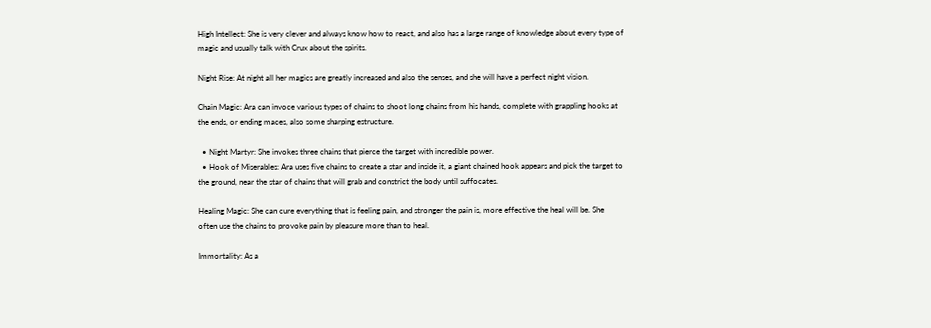High Intellect: She is very clever and always know how to react, and also has a large range of knowledge about every type of magic and usually talk with Crux about the spirits.

Night Rise: At night all her magics are greatly increased and also the senses, and she will have a perfect night vision.

Chain Magic: Ara can invoce various types of chains to shoot long chains from his hands, complete with grappling hooks at the ends, or ending maces, also some sharping estructure.

  • Night Martyr: She invokes three chains that pierce the target with incredible power.
  • Hook of Miserables: Ara uses five chains to create a star and inside it, a giant chained hook appears and pick the target to the ground, near the star of chains that will grab and constrict the body until suffocates.

Healing Magic: She can cure everything that is feeling pain, and stronger the pain is, more effective the heal will be. She often use the chains to provoke pain by pleasure more than to heal.

Immortality: As a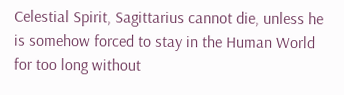Celestial Spirit, Sagittarius cannot die, unless he is somehow forced to stay in the Human World for too long without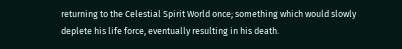returning to the Celestial Spirit World once; something which would slowly deplete his life force, eventually resulting in his death.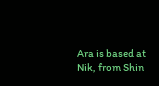Ara is based at Nik, from Shin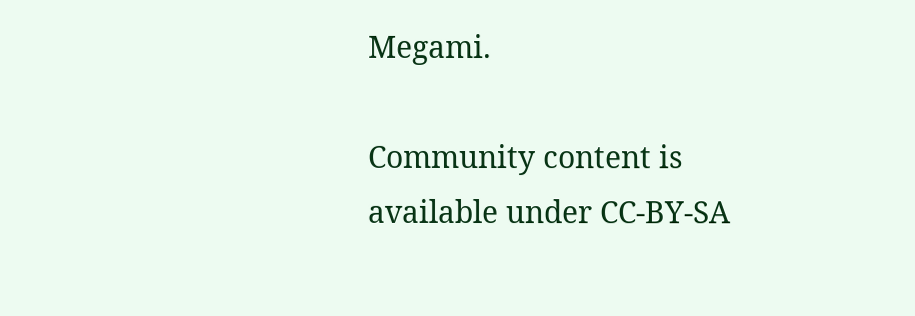Megami.

Community content is available under CC-BY-SA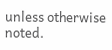unless otherwise noted.